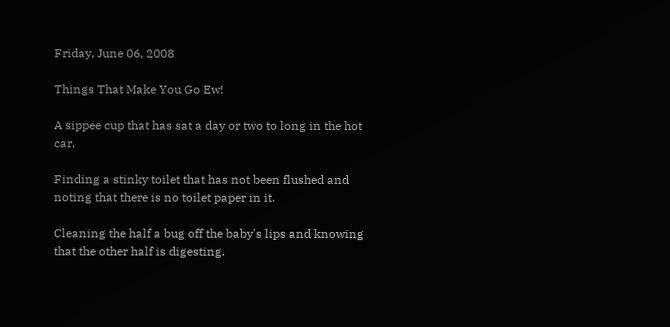Friday, June 06, 2008

Things That Make You Go Ew!

A sippee cup that has sat a day or two to long in the hot car.

Finding a stinky toilet that has not been flushed and noting that there is no toilet paper in it.

Cleaning the half a bug off the baby's lips and knowing that the other half is digesting.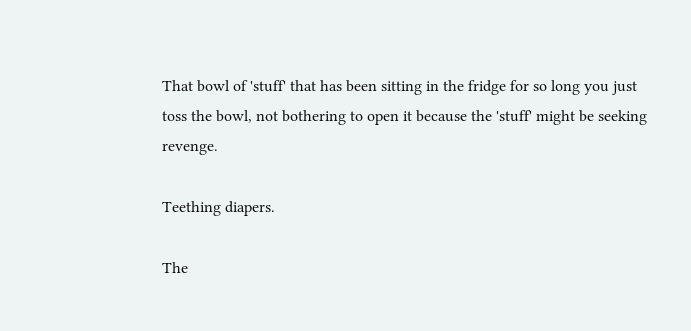That bowl of 'stuff' that has been sitting in the fridge for so long you just toss the bowl, not bothering to open it because the 'stuff' might be seeking revenge.

Teething diapers.

The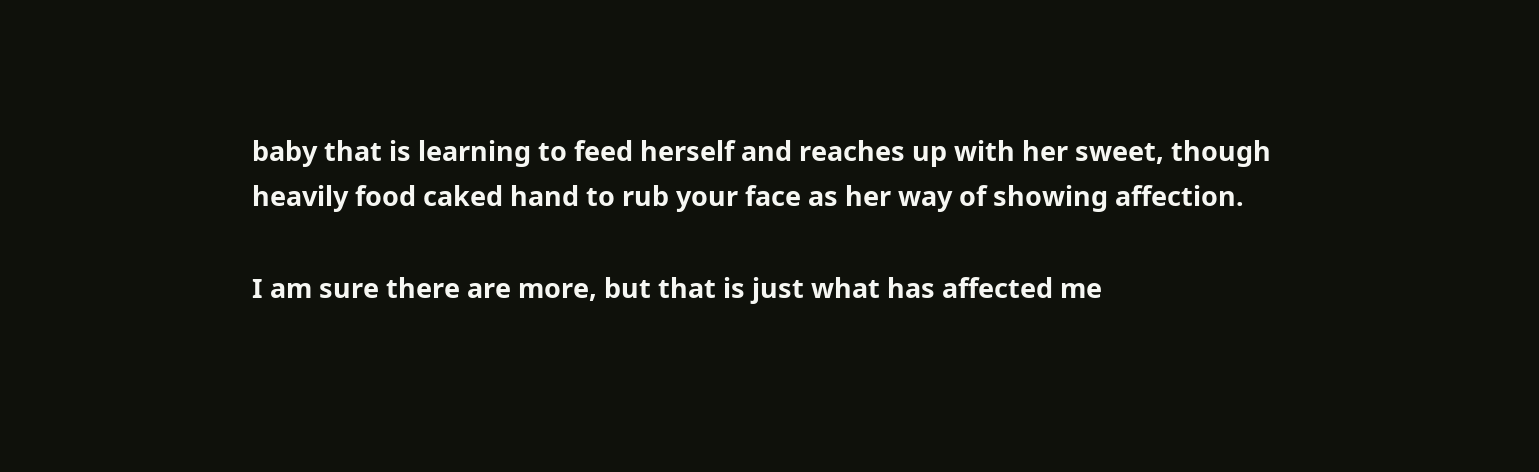baby that is learning to feed herself and reaches up with her sweet, though heavily food caked hand to rub your face as her way of showing affection.

I am sure there are more, but that is just what has affected me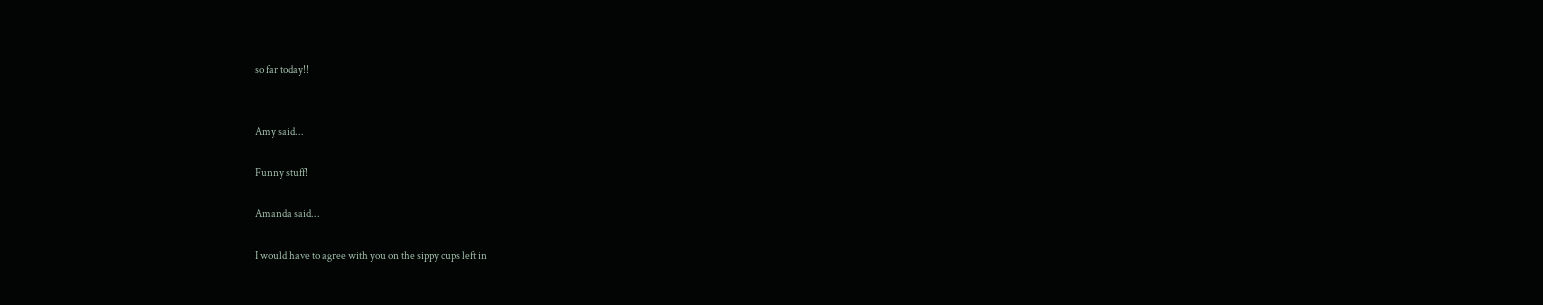so far today!!


Amy said...

Funny stuff!

Amanda said...

I would have to agree with you on the sippy cups left in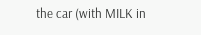the car (with MILK in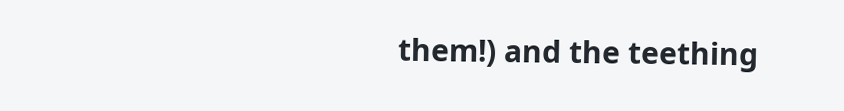them!) and the teething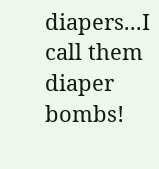diapers...I call them diaper bombs!